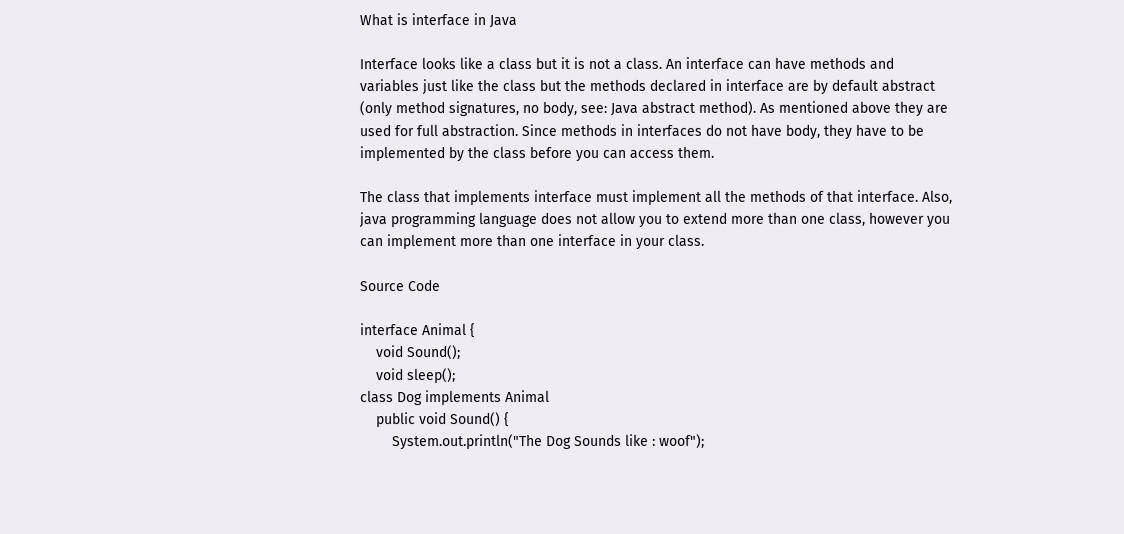What is interface in Java

Interface looks like a class but it is not a class. An interface can have methods and variables just like the class but the methods declared in interface are by default abstract (only method signatures, no body, see: Java abstract method). As mentioned above they are used for full abstraction. Since methods in interfaces do not have body, they have to be implemented by the class before you can access them.

The class that implements interface must implement all the methods of that interface. Also, java programming language does not allow you to extend more than one class, however you can implement more than one interface in your class.

Source Code

interface Animal {
    void Sound();
    void sleep();
class Dog implements Animal
    public void Sound() {
        System.out.println("The Dog Sounds like : woof");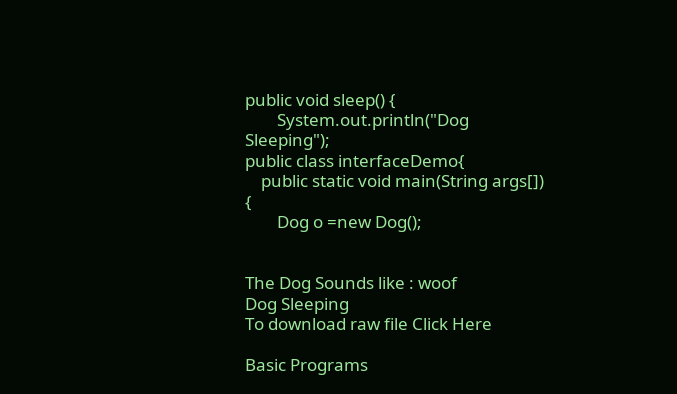public void sleep() {
        System.out.println("Dog Sleeping");
public class interfaceDemo{
    public static void main(String args[]) {
        Dog o =new Dog();


The Dog Sounds like : woof
Dog Sleeping
To download raw file Click Here

Basic Programs